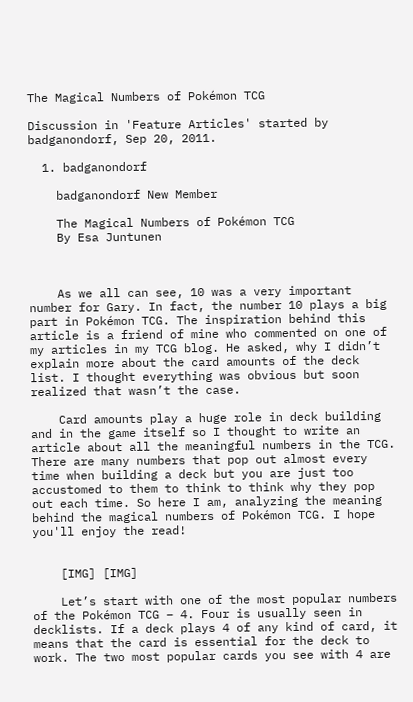The Magical Numbers of Pokémon TCG

Discussion in 'Feature Articles' started by badganondorf, Sep 20, 2011.

  1. badganondorf

    badganondorf New Member

    The Magical Numbers of Pokémon TCG
    By Esa Juntunen



    As we all can see, 10 was a very important number for Gary. In fact, the number 10 plays a big part in Pokémon TCG. The inspiration behind this article is a friend of mine who commented on one of my articles in my TCG blog. He asked, why I didn’t explain more about the card amounts of the deck list. I thought everything was obvious but soon realized that wasn’t the case.

    Card amounts play a huge role in deck building and in the game itself so I thought to write an article about all the meaningful numbers in the TCG. There are many numbers that pop out almost every time when building a deck but you are just too accustomed to them to think to think why they pop out each time. So here I am, analyzing the meaning behind the magical numbers of Pokémon TCG. I hope you'll enjoy the read!


    [IMG] [IMG]

    Let’s start with one of the most popular numbers of the Pokémon TCG – 4. Four is usually seen in decklists. If a deck plays 4 of any kind of card, it means that the card is essential for the deck to work. The two most popular cards you see with 4 are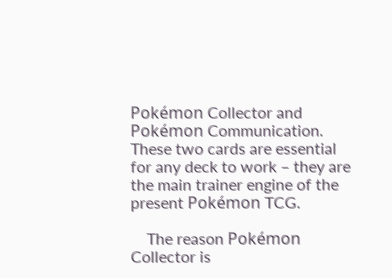Pokémon Collector and Pokémon Communication. These two cards are essential for any deck to work – they are the main trainer engine of the present Pokémon TCG.

    The reason Pokémon Collector is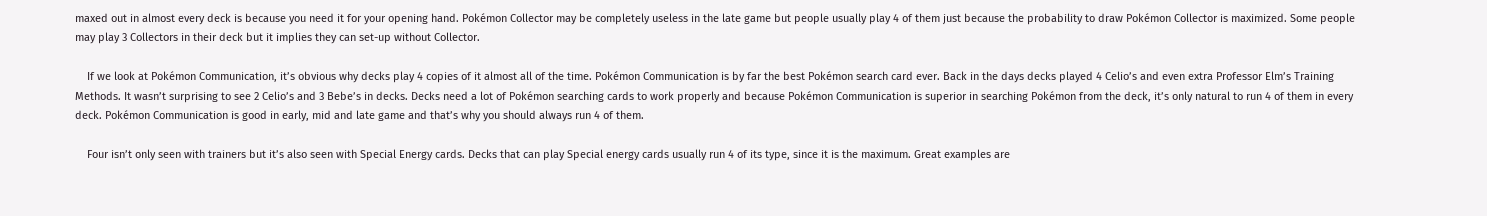maxed out in almost every deck is because you need it for your opening hand. Pokémon Collector may be completely useless in the late game but people usually play 4 of them just because the probability to draw Pokémon Collector is maximized. Some people may play 3 Collectors in their deck but it implies they can set-up without Collector.

    If we look at Pokémon Communication, it’s obvious why decks play 4 copies of it almost all of the time. Pokémon Communication is by far the best Pokémon search card ever. Back in the days decks played 4 Celio’s and even extra Professor Elm’s Training Methods. It wasn’t surprising to see 2 Celio’s and 3 Bebe’s in decks. Decks need a lot of Pokémon searching cards to work properly and because Pokémon Communication is superior in searching Pokémon from the deck, it’s only natural to run 4 of them in every deck. Pokémon Communication is good in early, mid and late game and that’s why you should always run 4 of them.

    Four isn’t only seen with trainers but it’s also seen with Special Energy cards. Decks that can play Special energy cards usually run 4 of its type, since it is the maximum. Great examples are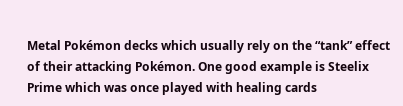Metal Pokémon decks which usually rely on the “tank” effect of their attacking Pokémon. One good example is Steelix Prime which was once played with healing cards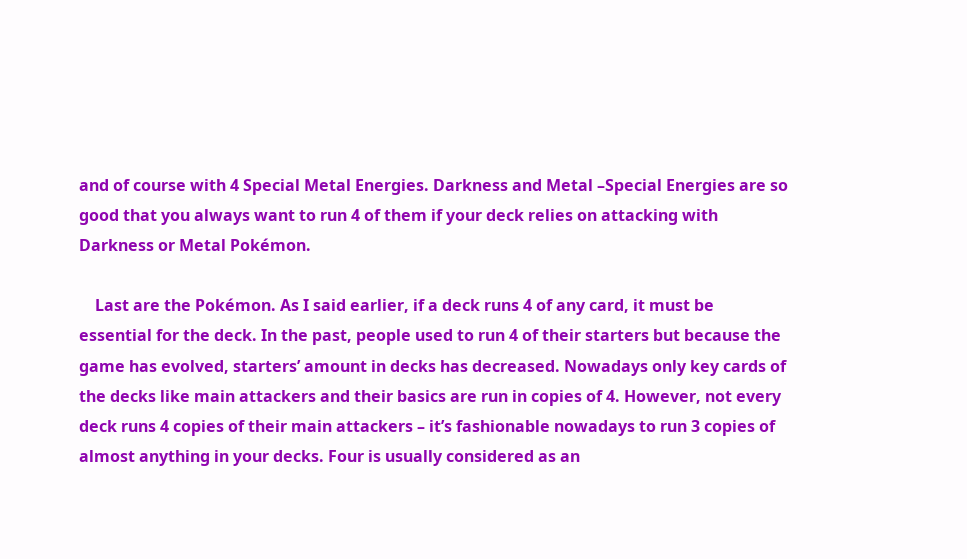and of course with 4 Special Metal Energies. Darkness and Metal –Special Energies are so good that you always want to run 4 of them if your deck relies on attacking with Darkness or Metal Pokémon.

    Last are the Pokémon. As I said earlier, if a deck runs 4 of any card, it must be essential for the deck. In the past, people used to run 4 of their starters but because the game has evolved, starters’ amount in decks has decreased. Nowadays only key cards of the decks like main attackers and their basics are run in copies of 4. However, not every deck runs 4 copies of their main attackers – it’s fashionable nowadays to run 3 copies of almost anything in your decks. Four is usually considered as an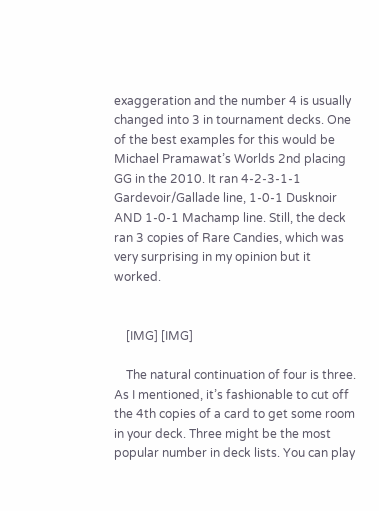exaggeration and the number 4 is usually changed into 3 in tournament decks. One of the best examples for this would be Michael Pramawat’s Worlds 2nd placing GG in the 2010. It ran 4-2-3-1-1 Gardevoir/Gallade line, 1-0-1 Dusknoir AND 1-0-1 Machamp line. Still, the deck ran 3 copies of Rare Candies, which was very surprising in my opinion but it worked.


    [IMG] [IMG]

    The natural continuation of four is three. As I mentioned, it’s fashionable to cut off the 4th copies of a card to get some room in your deck. Three might be the most popular number in deck lists. You can play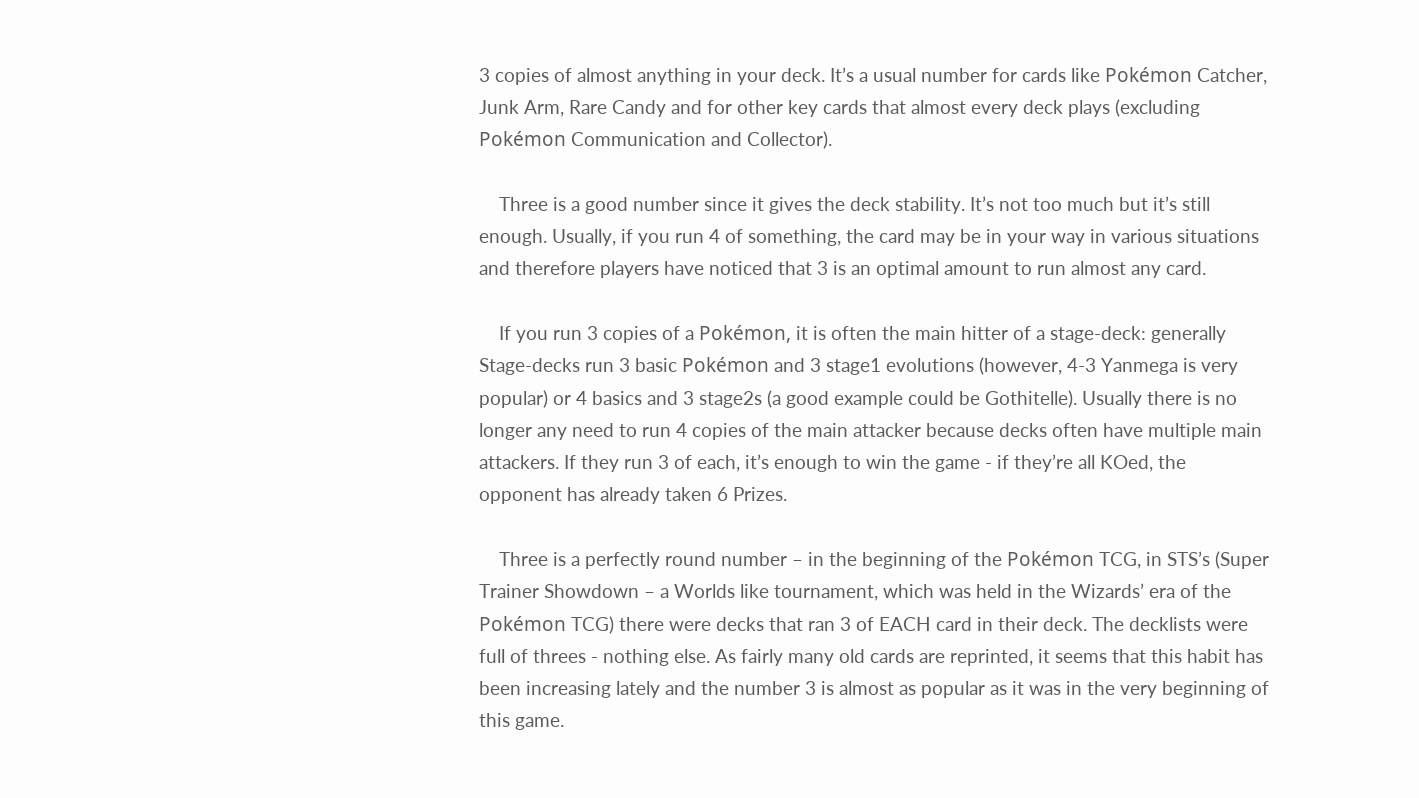3 copies of almost anything in your deck. It’s a usual number for cards like Pokémon Catcher, Junk Arm, Rare Candy and for other key cards that almost every deck plays (excluding Pokémon Communication and Collector).

    Three is a good number since it gives the deck stability. It’s not too much but it’s still enough. Usually, if you run 4 of something, the card may be in your way in various situations and therefore players have noticed that 3 is an optimal amount to run almost any card.

    If you run 3 copies of a Pokémon, it is often the main hitter of a stage-deck: generally Stage-decks run 3 basic Pokémon and 3 stage1 evolutions (however, 4-3 Yanmega is very popular) or 4 basics and 3 stage2s (a good example could be Gothitelle). Usually there is no longer any need to run 4 copies of the main attacker because decks often have multiple main attackers. If they run 3 of each, it’s enough to win the game - if they’re all KOed, the opponent has already taken 6 Prizes.

    Three is a perfectly round number – in the beginning of the Pokémon TCG, in STS’s (Super Trainer Showdown – a Worlds like tournament, which was held in the Wizards’ era of the Pokémon TCG) there were decks that ran 3 of EACH card in their deck. The decklists were full of threes - nothing else. As fairly many old cards are reprinted, it seems that this habit has been increasing lately and the number 3 is almost as popular as it was in the very beginning of this game.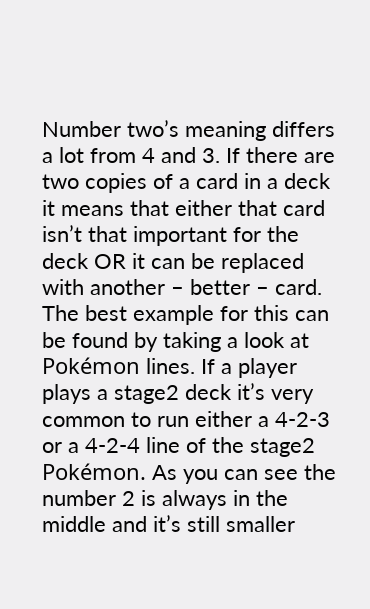Number two’s meaning differs a lot from 4 and 3. If there are two copies of a card in a deck it means that either that card isn’t that important for the deck OR it can be replaced with another – better – card. The best example for this can be found by taking a look at Pokémon lines. If a player plays a stage2 deck it’s very common to run either a 4-2-3 or a 4-2-4 line of the stage2 Pokémon. As you can see the number 2 is always in the middle and it’s still smaller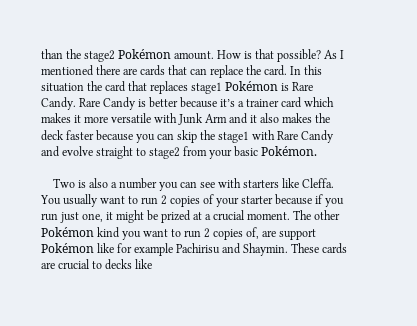than the stage2 Pokémon amount. How is that possible? As I mentioned there are cards that can replace the card. In this situation the card that replaces stage1 Pokémon is Rare Candy. Rare Candy is better because it’s a trainer card which makes it more versatile with Junk Arm and it also makes the deck faster because you can skip the stage1 with Rare Candy and evolve straight to stage2 from your basic Pokémon.

    Two is also a number you can see with starters like Cleffa. You usually want to run 2 copies of your starter because if you run just one, it might be prized at a crucial moment. The other Pokémon kind you want to run 2 copies of, are support Pokémon like for example Pachirisu and Shaymin. These cards are crucial to decks like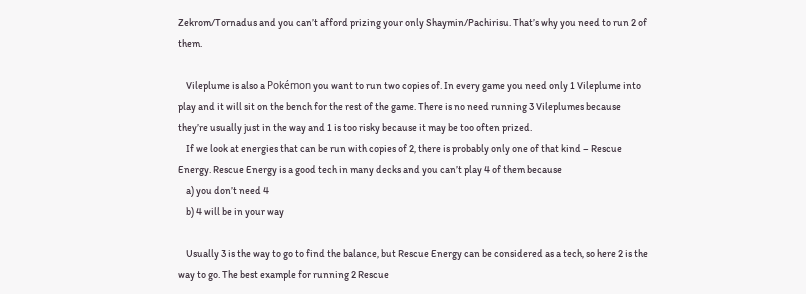Zekrom/Tornadus and you can’t afford prizing your only Shaymin/Pachirisu. That’s why you need to run 2 of them.

    Vileplume is also a Pokémon you want to run two copies of. In every game you need only 1 Vileplume into play and it will sit on the bench for the rest of the game. There is no need running 3 Vileplumes because they’re usually just in the way and 1 is too risky because it may be too often prized.
    If we look at energies that can be run with copies of 2, there is probably only one of that kind – Rescue Energy. Rescue Energy is a good tech in many decks and you can’t play 4 of them because
    a) you don’t need 4
    b) 4 will be in your way

    Usually 3 is the way to go to find the balance, but Rescue Energy can be considered as a tech, so here 2 is the way to go. The best example for running 2 Rescue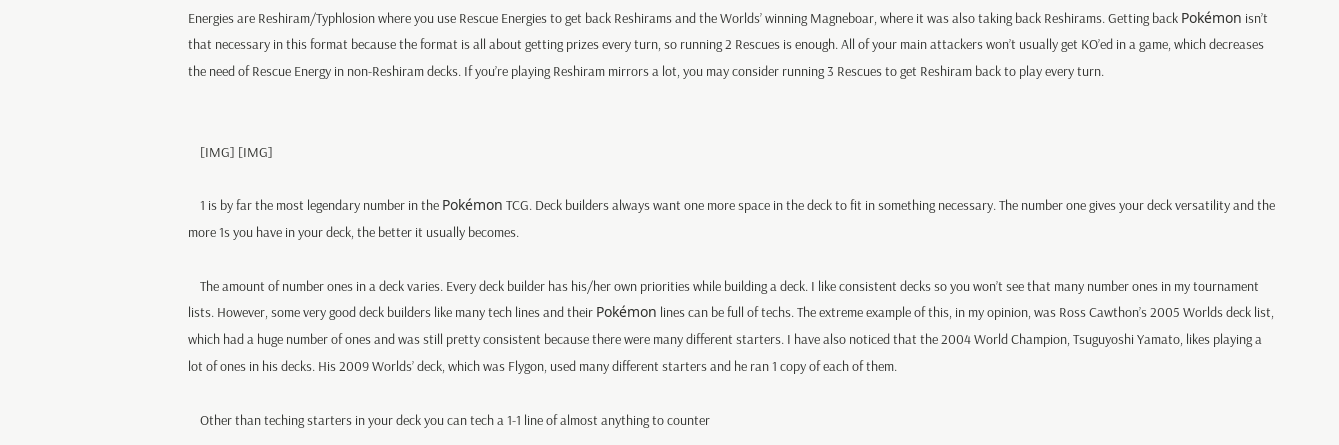Energies are Reshiram/Typhlosion where you use Rescue Energies to get back Reshirams and the Worlds’ winning Magneboar, where it was also taking back Reshirams. Getting back Pokémon isn’t that necessary in this format because the format is all about getting prizes every turn, so running 2 Rescues is enough. All of your main attackers won’t usually get KO’ed in a game, which decreases the need of Rescue Energy in non-Reshiram decks. If you’re playing Reshiram mirrors a lot, you may consider running 3 Rescues to get Reshiram back to play every turn.


    [IMG] [IMG]

    1 is by far the most legendary number in the Pokémon TCG. Deck builders always want one more space in the deck to fit in something necessary. The number one gives your deck versatility and the more 1s you have in your deck, the better it usually becomes.

    The amount of number ones in a deck varies. Every deck builder has his/her own priorities while building a deck. I like consistent decks so you won’t see that many number ones in my tournament lists. However, some very good deck builders like many tech lines and their Pokémon lines can be full of techs. The extreme example of this, in my opinion, was Ross Cawthon’s 2005 Worlds deck list, which had a huge number of ones and was still pretty consistent because there were many different starters. I have also noticed that the 2004 World Champion, Tsuguyoshi Yamato, likes playing a lot of ones in his decks. His 2009 Worlds’ deck, which was Flygon, used many different starters and he ran 1 copy of each of them.

    Other than teching starters in your deck you can tech a 1-1 line of almost anything to counter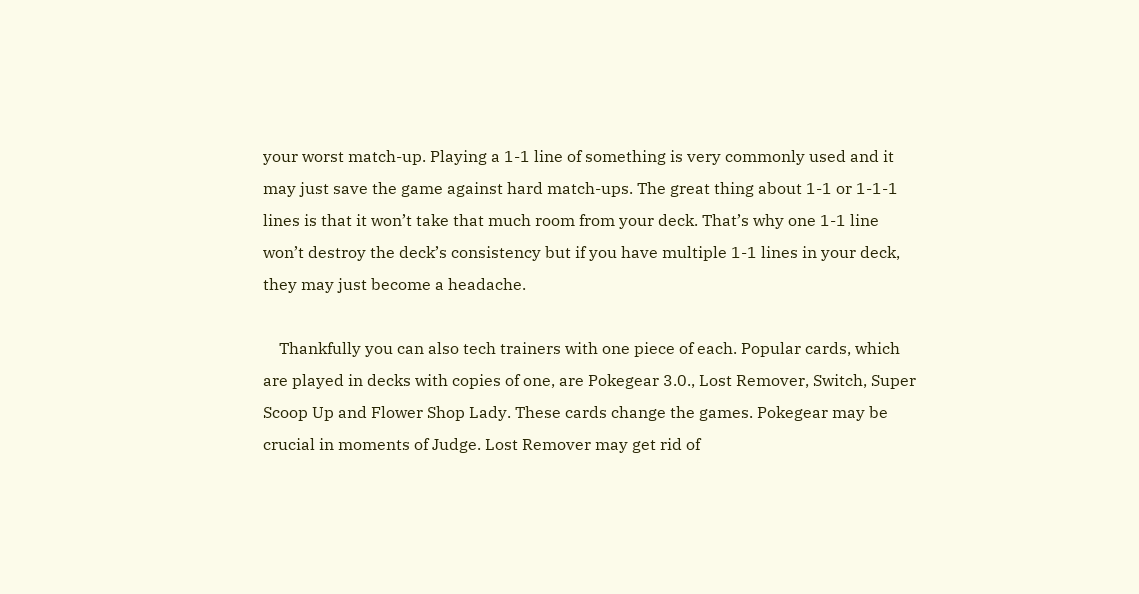your worst match-up. Playing a 1-1 line of something is very commonly used and it may just save the game against hard match-ups. The great thing about 1-1 or 1-1-1 lines is that it won’t take that much room from your deck. That’s why one 1-1 line won’t destroy the deck’s consistency but if you have multiple 1-1 lines in your deck, they may just become a headache.

    Thankfully you can also tech trainers with one piece of each. Popular cards, which are played in decks with copies of one, are Pokegear 3.0., Lost Remover, Switch, Super Scoop Up and Flower Shop Lady. These cards change the games. Pokegear may be crucial in moments of Judge. Lost Remover may get rid of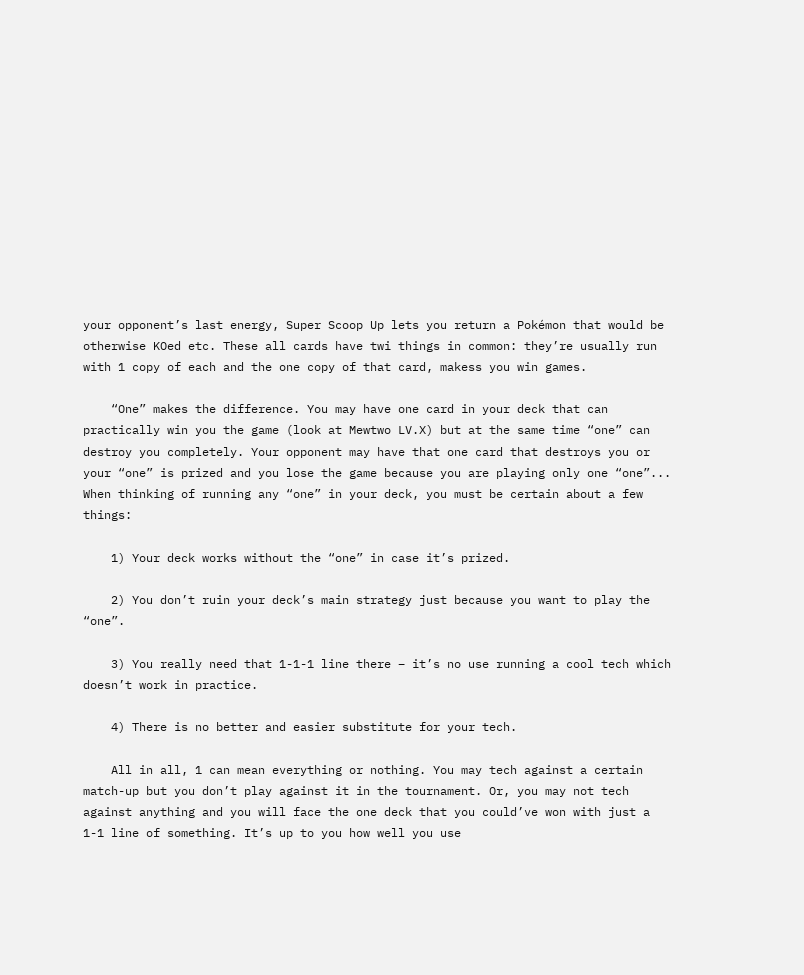your opponent’s last energy, Super Scoop Up lets you return a Pokémon that would be otherwise KOed etc. These all cards have twi things in common: they’re usually run with 1 copy of each and the one copy of that card, makess you win games.

    “One” makes the difference. You may have one card in your deck that can practically win you the game (look at Mewtwo LV.X) but at the same time “one” can destroy you completely. Your opponent may have that one card that destroys you or your “one” is prized and you lose the game because you are playing only one “one”... When thinking of running any “one” in your deck, you must be certain about a few things:

    1) Your deck works without the “one” in case it’s prized.

    2) You don’t ruin your deck’s main strategy just because you want to play the “one”.

    3) You really need that 1-1-1 line there – it’s no use running a cool tech which doesn’t work in practice.

    4) There is no better and easier substitute for your tech.

    All in all, 1 can mean everything or nothing. You may tech against a certain match-up but you don’t play against it in the tournament. Or, you may not tech against anything and you will face the one deck that you could’ve won with just a 1-1 line of something. It’s up to you how well you use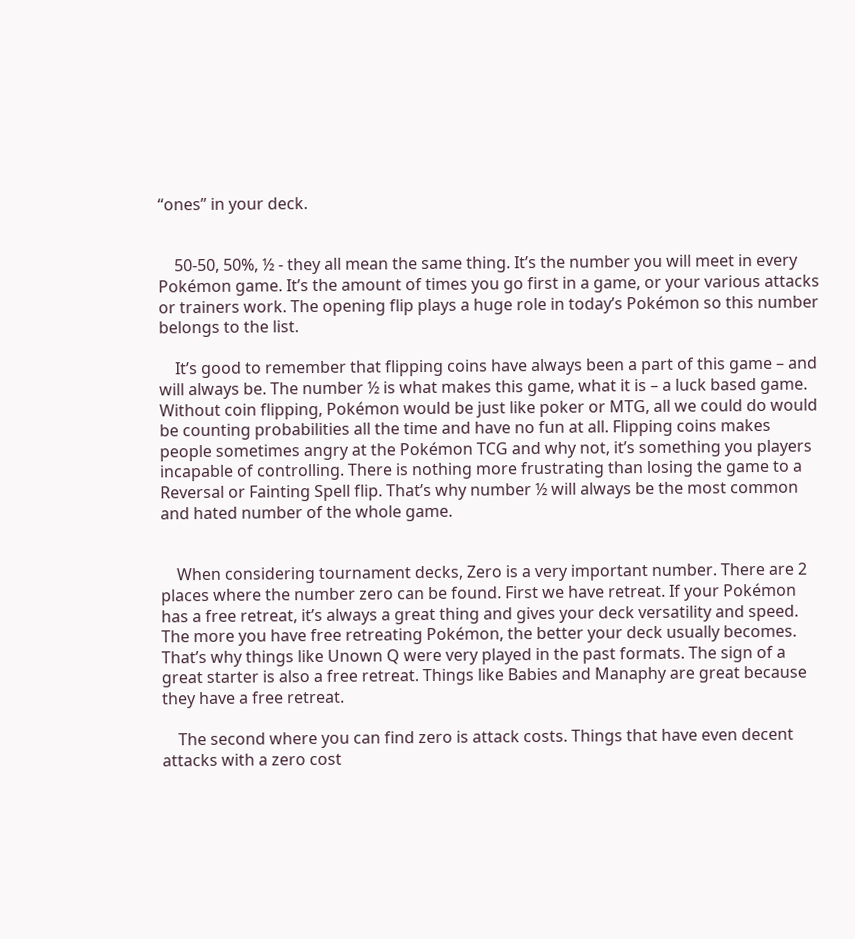“ones” in your deck.


    50-50, 50%, ½ - they all mean the same thing. It’s the number you will meet in every Pokémon game. It’s the amount of times you go first in a game, or your various attacks or trainers work. The opening flip plays a huge role in today’s Pokémon so this number belongs to the list.

    It’s good to remember that flipping coins have always been a part of this game – and will always be. The number ½ is what makes this game, what it is – a luck based game. Without coin flipping, Pokémon would be just like poker or MTG, all we could do would be counting probabilities all the time and have no fun at all. Flipping coins makes people sometimes angry at the Pokémon TCG and why not, it’s something you players incapable of controlling. There is nothing more frustrating than losing the game to a Reversal or Fainting Spell flip. That’s why number ½ will always be the most common and hated number of the whole game.


    When considering tournament decks, Zero is a very important number. There are 2 places where the number zero can be found. First we have retreat. If your Pokémon has a free retreat, it’s always a great thing and gives your deck versatility and speed. The more you have free retreating Pokémon, the better your deck usually becomes. That’s why things like Unown Q were very played in the past formats. The sign of a great starter is also a free retreat. Things like Babies and Manaphy are great because they have a free retreat.

    The second where you can find zero is attack costs. Things that have even decent attacks with a zero cost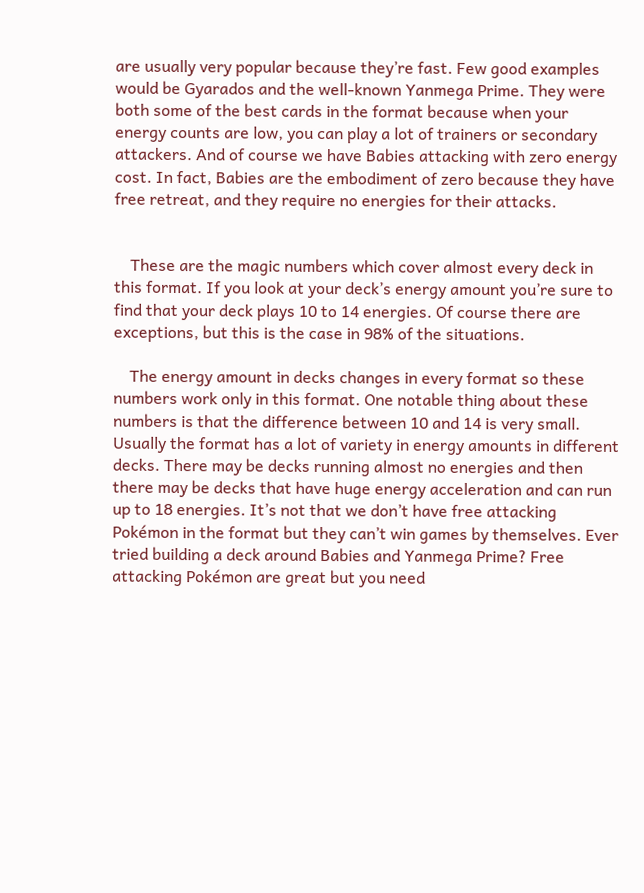are usually very popular because they’re fast. Few good examples would be Gyarados and the well-known Yanmega Prime. They were both some of the best cards in the format because when your energy counts are low, you can play a lot of trainers or secondary attackers. And of course we have Babies attacking with zero energy cost. In fact, Babies are the embodiment of zero because they have free retreat, and they require no energies for their attacks.


    These are the magic numbers which cover almost every deck in this format. If you look at your deck’s energy amount you’re sure to find that your deck plays 10 to 14 energies. Of course there are exceptions, but this is the case in 98% of the situations.

    The energy amount in decks changes in every format so these numbers work only in this format. One notable thing about these numbers is that the difference between 10 and 14 is very small. Usually the format has a lot of variety in energy amounts in different decks. There may be decks running almost no energies and then there may be decks that have huge energy acceleration and can run up to 18 energies. It’s not that we don’t have free attacking Pokémon in the format but they can’t win games by themselves. Ever tried building a deck around Babies and Yanmega Prime? Free attacking Pokémon are great but you need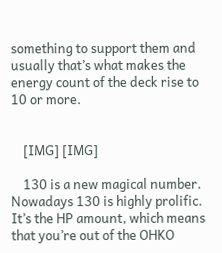something to support them and usually that’s what makes the energy count of the deck rise to 10 or more.


    [IMG] [IMG]

    130 is a new magical number. Nowadays 130 is highly prolific. It’s the HP amount, which means that you’re out of the OHKO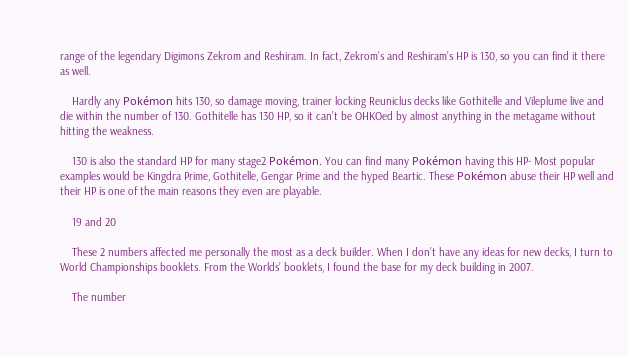range of the legendary Digimons Zekrom and Reshiram. In fact, Zekrom’s and Reshiram’s HP is 130, so you can find it there as well.

    Hardly any Pokémon hits 130, so damage moving, trainer locking Reuniclus decks like Gothitelle and Vileplume live and die within the number of 130. Gothitelle has 130 HP, so it can’t be OHKOed by almost anything in the metagame without hitting the weakness.

    130 is also the standard HP for many stage2 Pokémon. You can find many Pokémon having this HP- Most popular examples would be Kingdra Prime, Gothitelle, Gengar Prime and the hyped Beartic. These Pokémon abuse their HP well and their HP is one of the main reasons they even are playable.

    19 and 20

    These 2 numbers affected me personally the most as a deck builder. When I don’t have any ideas for new decks, I turn to World Championships booklets. From the Worlds’ booklets, I found the base for my deck building in 2007.

    The number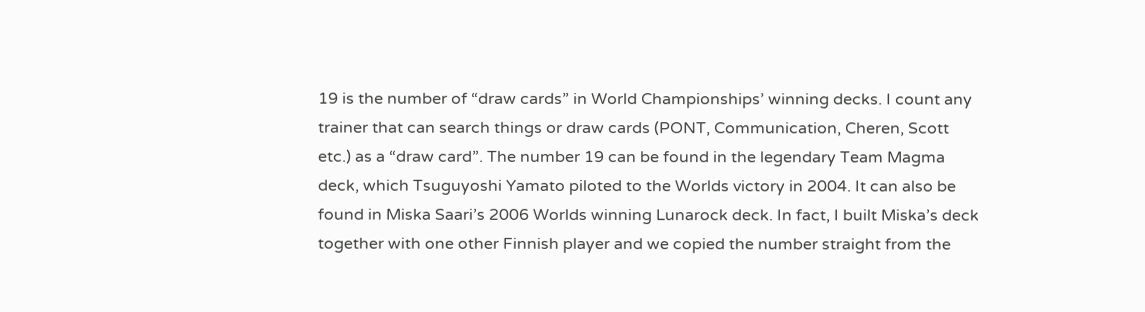19 is the number of “draw cards” in World Championships’ winning decks. I count any trainer that can search things or draw cards (PONT, Communication, Cheren, Scott etc.) as a “draw card”. The number 19 can be found in the legendary Team Magma deck, which Tsuguyoshi Yamato piloted to the Worlds victory in 2004. It can also be found in Miska Saari’s 2006 Worlds winning Lunarock deck. In fact, I built Miska’s deck together with one other Finnish player and we copied the number straight from the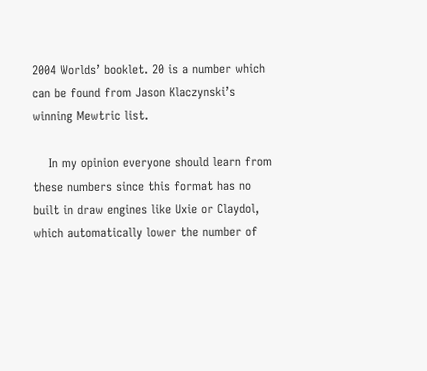2004 Worlds’ booklet. 20 is a number which can be found from Jason Klaczynski’s winning Mewtric list.

    In my opinion everyone should learn from these numbers since this format has no built in draw engines like Uxie or Claydol, which automatically lower the number of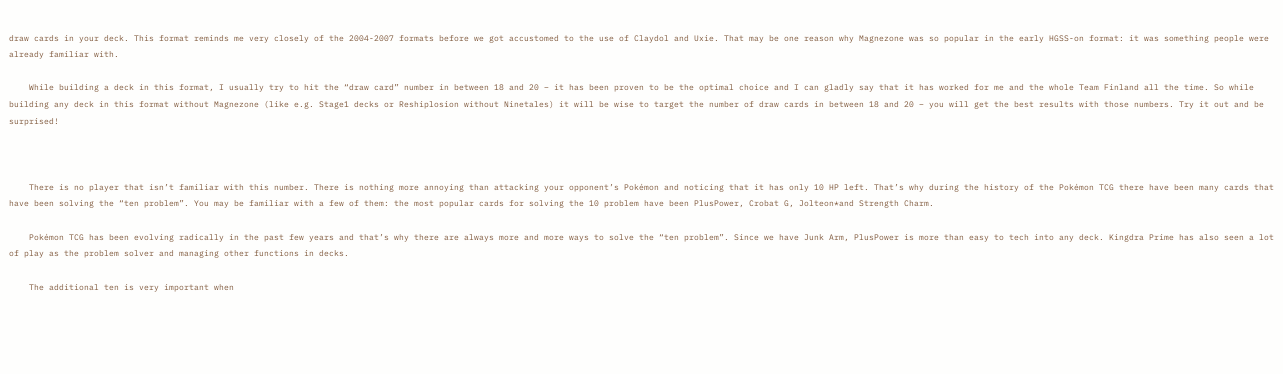draw cards in your deck. This format reminds me very closely of the 2004-2007 formats before we got accustomed to the use of Claydol and Uxie. That may be one reason why Magnezone was so popular in the early HGSS-on format: it was something people were already familiar with.

    While building a deck in this format, I usually try to hit the “draw card” number in between 18 and 20 – it has been proven to be the optimal choice and I can gladly say that it has worked for me and the whole Team Finland all the time. So while building any deck in this format without Magnezone (like e.g. Stage1 decks or Reshiplosion without Ninetales) it will be wise to target the number of draw cards in between 18 and 20 – you will get the best results with those numbers. Try it out and be surprised!



    There is no player that isn’t familiar with this number. There is nothing more annoying than attacking your opponent’s Pokémon and noticing that it has only 10 HP left. That’s why during the history of the Pokémon TCG there have been many cards that have been solving the “ten problem”. You may be familiar with a few of them: the most popular cards for solving the 10 problem have been PlusPower, Crobat G, Jolteon*and Strength Charm.

    Pokémon TCG has been evolving radically in the past few years and that’s why there are always more and more ways to solve the “ten problem”. Since we have Junk Arm, PlusPower is more than easy to tech into any deck. Kingdra Prime has also seen a lot of play as the problem solver and managing other functions in decks.

    The additional ten is very important when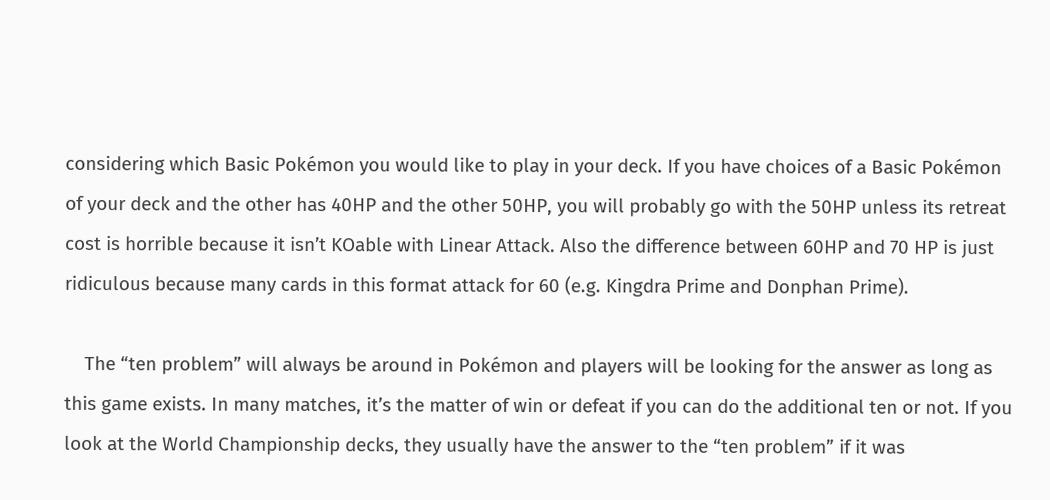considering which Basic Pokémon you would like to play in your deck. If you have choices of a Basic Pokémon of your deck and the other has 40HP and the other 50HP, you will probably go with the 50HP unless its retreat cost is horrible because it isn’t KOable with Linear Attack. Also the difference between 60HP and 70 HP is just ridiculous because many cards in this format attack for 60 (e.g. Kingdra Prime and Donphan Prime).

    The “ten problem” will always be around in Pokémon and players will be looking for the answer as long as this game exists. In many matches, it’s the matter of win or defeat if you can do the additional ten or not. If you look at the World Championship decks, they usually have the answer to the “ten problem” if it was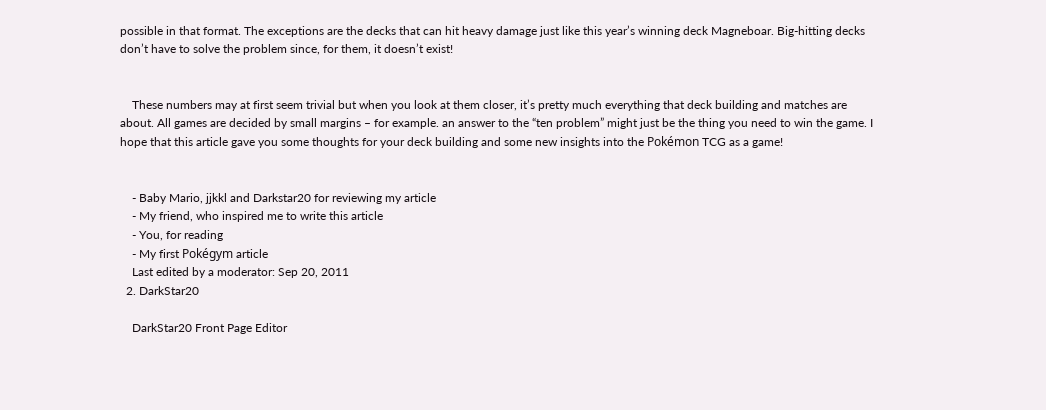possible in that format. The exceptions are the decks that can hit heavy damage just like this year’s winning deck Magneboar. Big-hitting decks don’t have to solve the problem since, for them, it doesn’t exist!


    These numbers may at first seem trivial but when you look at them closer, it’s pretty much everything that deck building and matches are about. All games are decided by small margins – for example. an answer to the “ten problem” might just be the thing you need to win the game. I hope that this article gave you some thoughts for your deck building and some new insights into the Pokémon TCG as a game!


    - Baby Mario, jjkkl and Darkstar20 for reviewing my article
    - My friend, who inspired me to write this article
    - You, for reading
    - My first Pokégym article
    Last edited by a moderator: Sep 20, 2011
  2. DarkStar20

    DarkStar20 Front Page Editor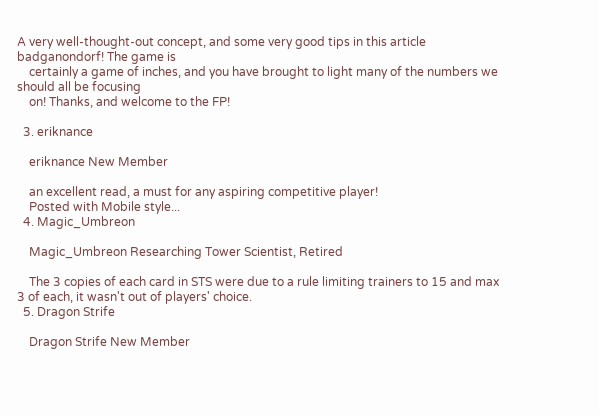A very well-thought-out concept, and some very good tips in this article badganondorf! The game is
    certainly a game of inches, and you have brought to light many of the numbers we should all be focusing
    on! Thanks, and welcome to the FP!

  3. eriknance

    eriknance New Member

    an excellent read, a must for any aspiring competitive player!
    Posted with Mobile style...
  4. Magic_Umbreon

    Magic_Umbreon Researching Tower Scientist, Retired

    The 3 copies of each card in STS were due to a rule limiting trainers to 15 and max 3 of each, it wasn't out of players' choice.
  5. Dragon Strife

    Dragon Strife New Member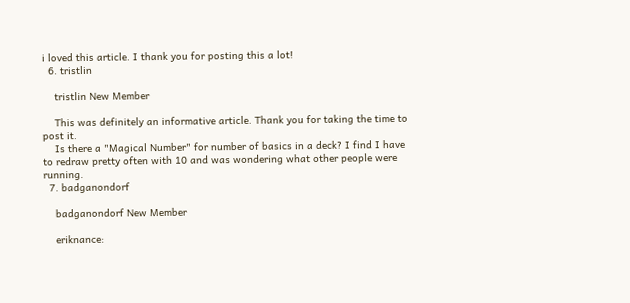i loved this article. I thank you for posting this a lot!
  6. tristlin

    tristlin New Member

    This was definitely an informative article. Thank you for taking the time to post it.
    Is there a "Magical Number" for number of basics in a deck? I find I have to redraw pretty often with 10 and was wondering what other people were running.
  7. badganondorf

    badganondorf New Member

    eriknance: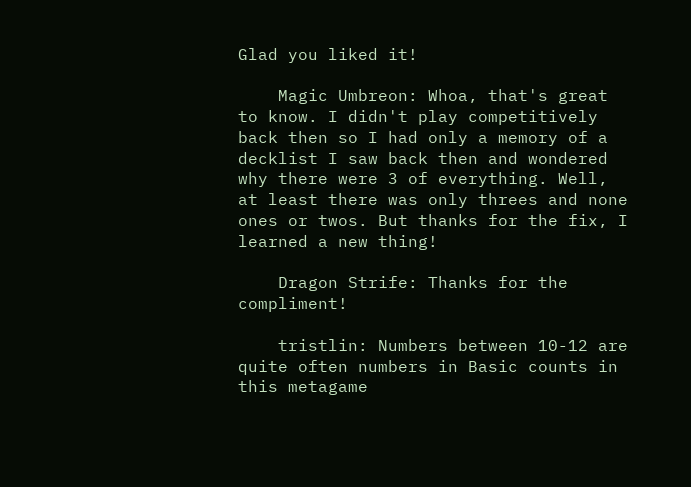Glad you liked it!

    Magic Umbreon: Whoa, that's great to know. I didn't play competitively back then so I had only a memory of a decklist I saw back then and wondered why there were 3 of everything. Well, at least there was only threes and none ones or twos. But thanks for the fix, I learned a new thing!

    Dragon Strife: Thanks for the compliment!

    tristlin: Numbers between 10-12 are quite often numbers in Basic counts in this metagame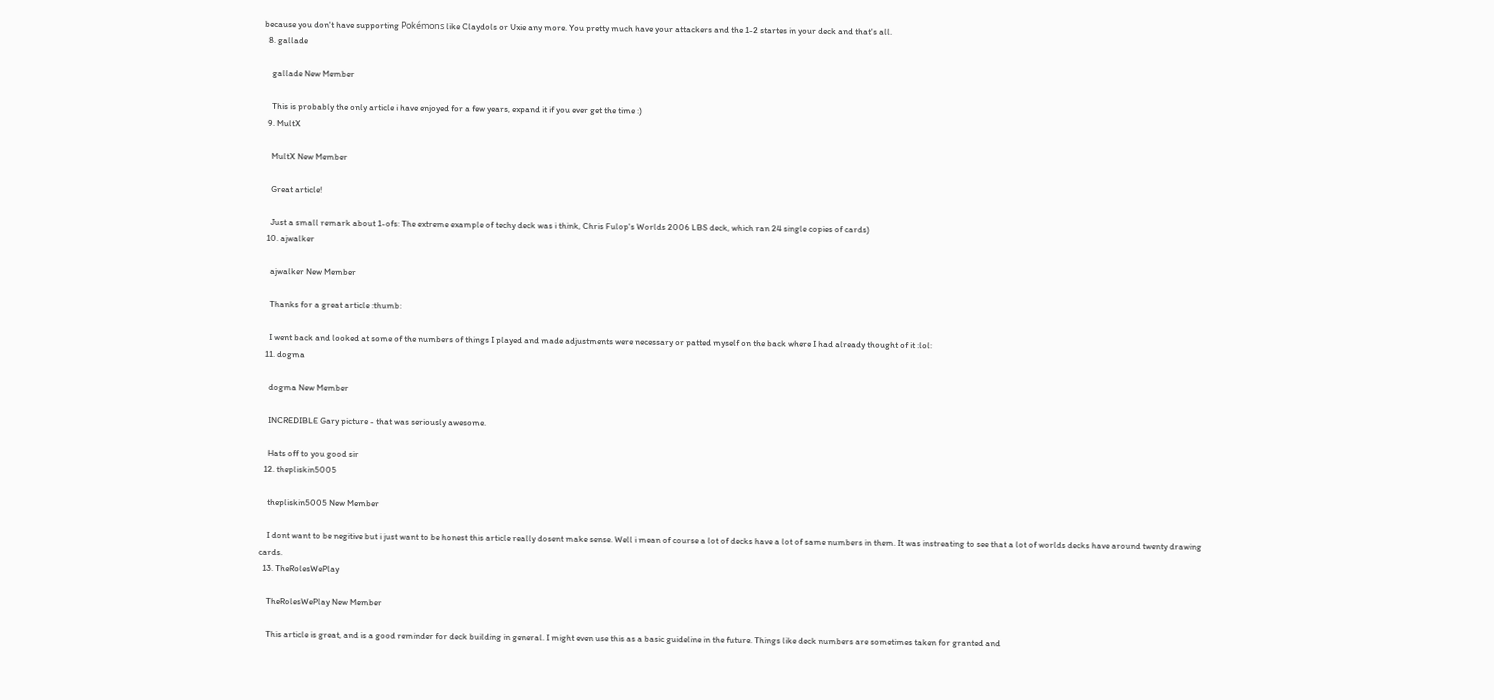because you don't have supporting Pokémons like Claydols or Uxie any more. You pretty much have your attackers and the 1-2 startes in your deck and that's all.
  8. gallade

    gallade New Member

    This is probably the only article i have enjoyed for a few years, expand it if you ever get the time :)
  9. MultX

    MultX New Member

    Great article!

    Just a small remark about 1-ofs: The extreme example of techy deck was i think, Chris Fulop's Worlds 2006 LBS deck, which ran 24 single copies of cards)
  10. ajwalker

    ajwalker New Member

    Thanks for a great article :thumb:

    I went back and looked at some of the numbers of things I played and made adjustments were necessary or patted myself on the back where I had already thought of it :lol:
  11. dogma

    dogma New Member

    INCREDIBLE Gary picture - that was seriously awesome.

    Hats off to you good sir
  12. thepliskin5005

    thepliskin5005 New Member

    I dont want to be negitive but i just want to be honest this article really dosent make sense. Well i mean of course a lot of decks have a lot of same numbers in them. It was instreating to see that a lot of worlds decks have around twenty drawing cards.
  13. TheRolesWePlay

    TheRolesWePlay New Member

    This article is great, and is a good reminder for deck building in general. I might even use this as a basic guideline in the future. Things like deck numbers are sometimes taken for granted and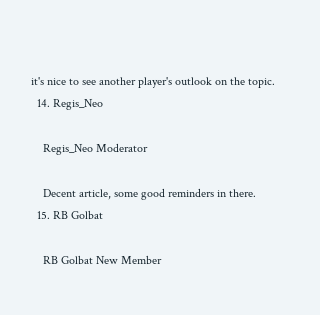it's nice to see another player's outlook on the topic.
  14. Regis_Neo

    Regis_Neo Moderator

    Decent article, some good reminders in there.
  15. RB Golbat

    RB Golbat New Member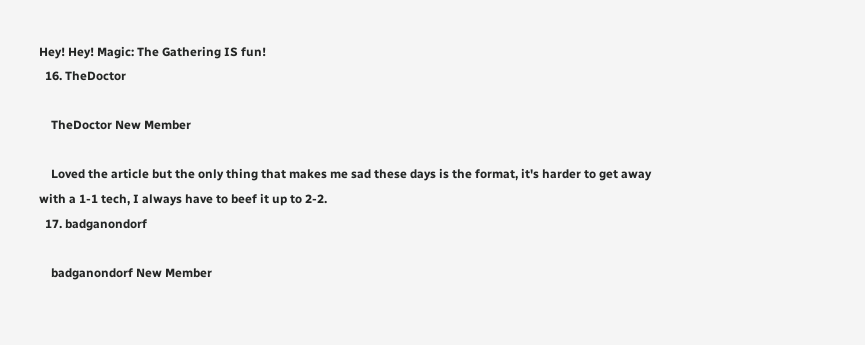Hey! Hey! Magic: The Gathering IS fun!
  16. TheDoctor

    TheDoctor New Member

    Loved the article but the only thing that makes me sad these days is the format, it's harder to get away with a 1-1 tech, I always have to beef it up to 2-2.
  17. badganondorf

    badganondorf New Member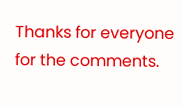Thanks for everyone for the comments.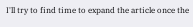I'll try to find time to expand the article once the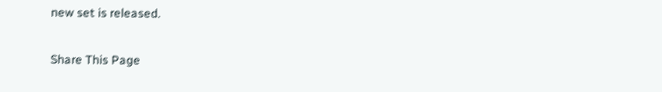new set is released.

Share This Page